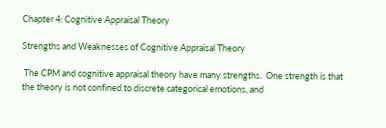Chapter 4: Cognitive Appraisal Theory

Strengths and Weaknesses of Cognitive Appraisal Theory

 The CPM and cognitive appraisal theory have many strengths.  One strength is that the theory is not confined to discrete categorical emotions, and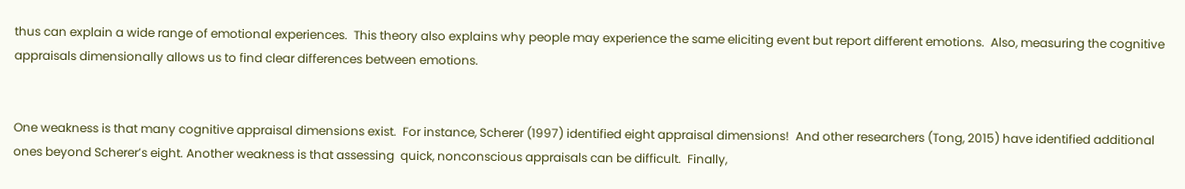thus can explain a wide range of emotional experiences.  This theory also explains why people may experience the same eliciting event but report different emotions.  Also, measuring the cognitive appraisals dimensionally allows us to find clear differences between emotions.


One weakness is that many cognitive appraisal dimensions exist.  For instance, Scherer (1997) identified eight appraisal dimensions!  And other researchers (Tong, 2015) have identified additional ones beyond Scherer’s eight. Another weakness is that assessing  quick, nonconscious appraisals can be difficult.  Finally,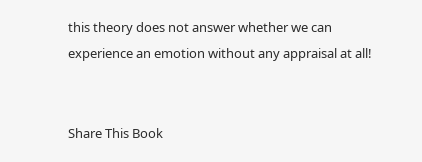this theory does not answer whether we can experience an emotion without any appraisal at all!


Share This Book